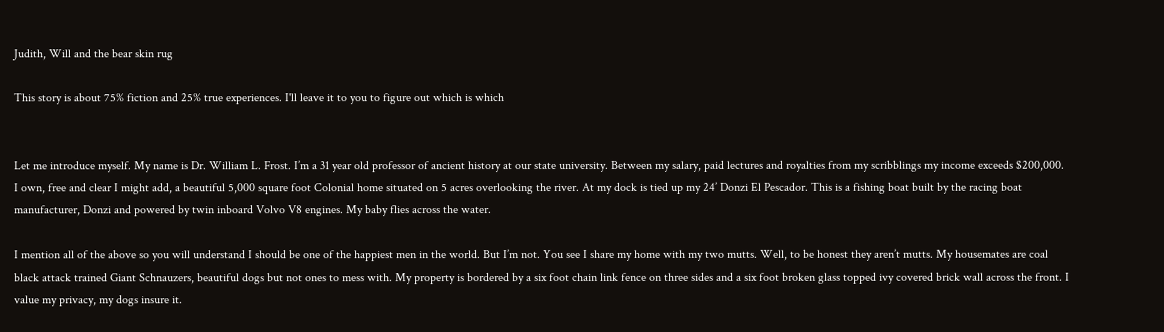Judith, Will and the bear skin rug

This story is about 75% fiction and 25% true experiences. I'll leave it to you to figure out which is which


Let me introduce myself. My name is Dr. William L. Frost. I’m a 31 year old professor of ancient history at our state university. Between my salary, paid lectures and royalties from my scribblings my income exceeds $200,000. I own, free and clear I might add, a beautiful 5,000 square foot Colonial home situated on 5 acres overlooking the river. At my dock is tied up my 24’ Donzi El Pescador. This is a fishing boat built by the racing boat manufacturer, Donzi and powered by twin inboard Volvo V8 engines. My baby flies across the water.

I mention all of the above so you will understand I should be one of the happiest men in the world. But I’m not. You see I share my home with my two mutts. Well, to be honest they aren’t mutts. My housemates are coal black attack trained Giant Schnauzers, beautiful dogs but not ones to mess with. My property is bordered by a six foot chain link fence on three sides and a six foot broken glass topped ivy covered brick wall across the front. I value my privacy, my dogs insure it.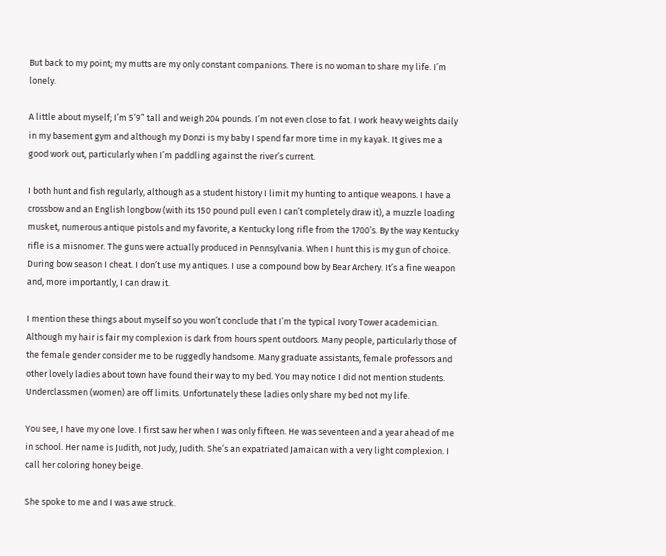But back to my point; my mutts are my only constant companions. There is no woman to share my life. I’m lonely.

A little about myself; I’m 5’9” tall and weigh 204 pounds. I’m not even close to fat. I work heavy weights daily in my basement gym and although my Donzi is my baby I spend far more time in my kayak. It gives me a good work out, particularly when I’m paddling against the river’s current.

I both hunt and fish regularly, although as a student history I limit my hunting to antique weapons. I have a crossbow and an English longbow (with its 150 pound pull even I can’t completely draw it), a muzzle loading musket, numerous antique pistols and my favorite, a Kentucky long rifle from the 1700’s. By the way Kentucky rifle is a misnomer. The guns were actually produced in Pennsylvania. When I hunt this is my gun of choice. During bow season I cheat. I don’t use my antiques. I use a compound bow by Bear Archery. It’s a fine weapon and, more importantly, I can draw it.

I mention these things about myself so you won’t conclude that I’m the typical Ivory Tower academician. Although my hair is fair my complexion is dark from hours spent outdoors. Many people, particularly those of the female gender consider me to be ruggedly handsome. Many graduate assistants, female professors and other lovely ladies about town have found their way to my bed. You may notice I did not mention students. Underclassmen (women) are off limits. Unfortunately these ladies only share my bed not my life.

You see, I have my one love. I first saw her when I was only fifteen. He was seventeen and a year ahead of me in school. Her name is Judith, not Judy, Judith. She’s an expatriated Jamaican with a very light complexion. I call her coloring honey beige.

She spoke to me and I was awe struck.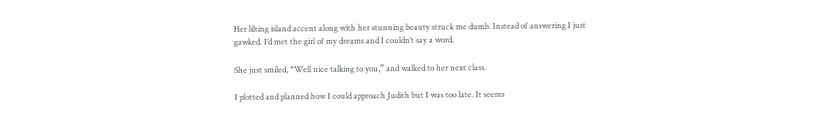Her lilting island accent along with her stunning beauty struck me dumb. Instead of answering I just gawked. I’d met the girl of my dreams and I couldn’t say a word.

She just smiled, “Well nice talking to you,” and walked to her next class.

I plotted and planned how I could approach Judith but I was too late. It seems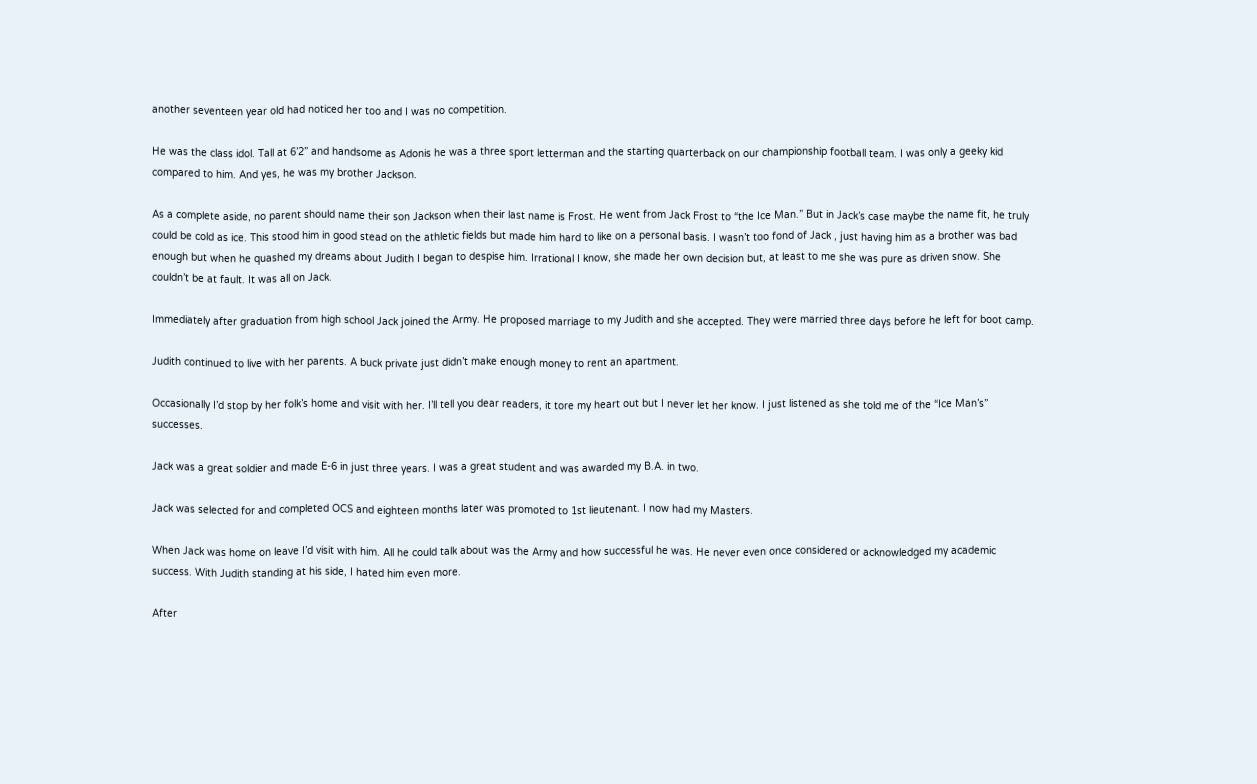another seventeen year old had noticed her too and I was no competition.

He was the class idol. Tall at 6’2” and handsome as Adonis he was a three sport letterman and the starting quarterback on our championship football team. I was only a geeky kid compared to him. And yes, he was my brother Jackson.

As a complete aside, no parent should name their son Jackson when their last name is Frost. He went from Jack Frost to “the Ice Man.” But in Jack’s case maybe the name fit, he truly could be cold as ice. This stood him in good stead on the athletic fields but made him hard to like on a personal basis. I wasn’t too fond of Jack , just having him as a brother was bad enough but when he quashed my dreams about Judith I began to despise him. Irrational I know, she made her own decision but, at least to me she was pure as driven snow. She couldn’t be at fault. It was all on Jack.

Immediately after graduation from high school Jack joined the Army. He proposed marriage to my Judith and she accepted. They were married three days before he left for boot camp.

Judith continued to live with her parents. A buck private just didn’t make enough money to rent an apartment.

Occasionally I’d stop by her folk’s home and visit with her. I’ll tell you dear readers, it tore my heart out but I never let her know. I just listened as she told me of the “Ice Man’s” successes.

Jack was a great soldier and made E-6 in just three years. I was a great student and was awarded my B.A. in two.

Jack was selected for and completed OCS and eighteen months later was promoted to 1st lieutenant. I now had my Masters.

When Jack was home on leave I’d visit with him. All he could talk about was the Army and how successful he was. He never even once considered or acknowledged my academic success. With Judith standing at his side, I hated him even more.

After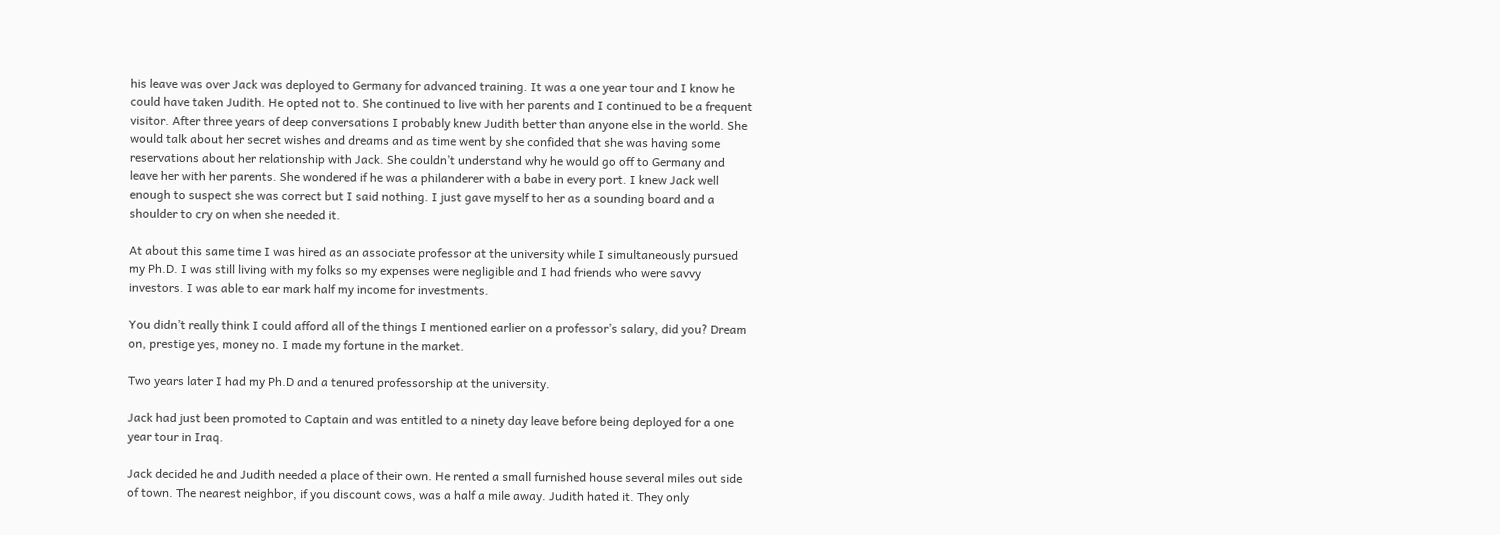his leave was over Jack was deployed to Germany for advanced training. It was a one year tour and I know he could have taken Judith. He opted not to. She continued to live with her parents and I continued to be a frequent visitor. After three years of deep conversations I probably knew Judith better than anyone else in the world. She would talk about her secret wishes and dreams and as time went by she confided that she was having some reservations about her relationship with Jack. She couldn’t understand why he would go off to Germany and leave her with her parents. She wondered if he was a philanderer with a babe in every port. I knew Jack well enough to suspect she was correct but I said nothing. I just gave myself to her as a sounding board and a shoulder to cry on when she needed it.

At about this same time I was hired as an associate professor at the university while I simultaneously pursued my Ph.D. I was still living with my folks so my expenses were negligible and I had friends who were savvy investors. I was able to ear mark half my income for investments.

You didn’t really think I could afford all of the things I mentioned earlier on a professor’s salary, did you? Dream on, prestige yes, money no. I made my fortune in the market.

Two years later I had my Ph.D and a tenured professorship at the university.

Jack had just been promoted to Captain and was entitled to a ninety day leave before being deployed for a one year tour in Iraq.

Jack decided he and Judith needed a place of their own. He rented a small furnished house several miles out side of town. The nearest neighbor, if you discount cows, was a half a mile away. Judith hated it. They only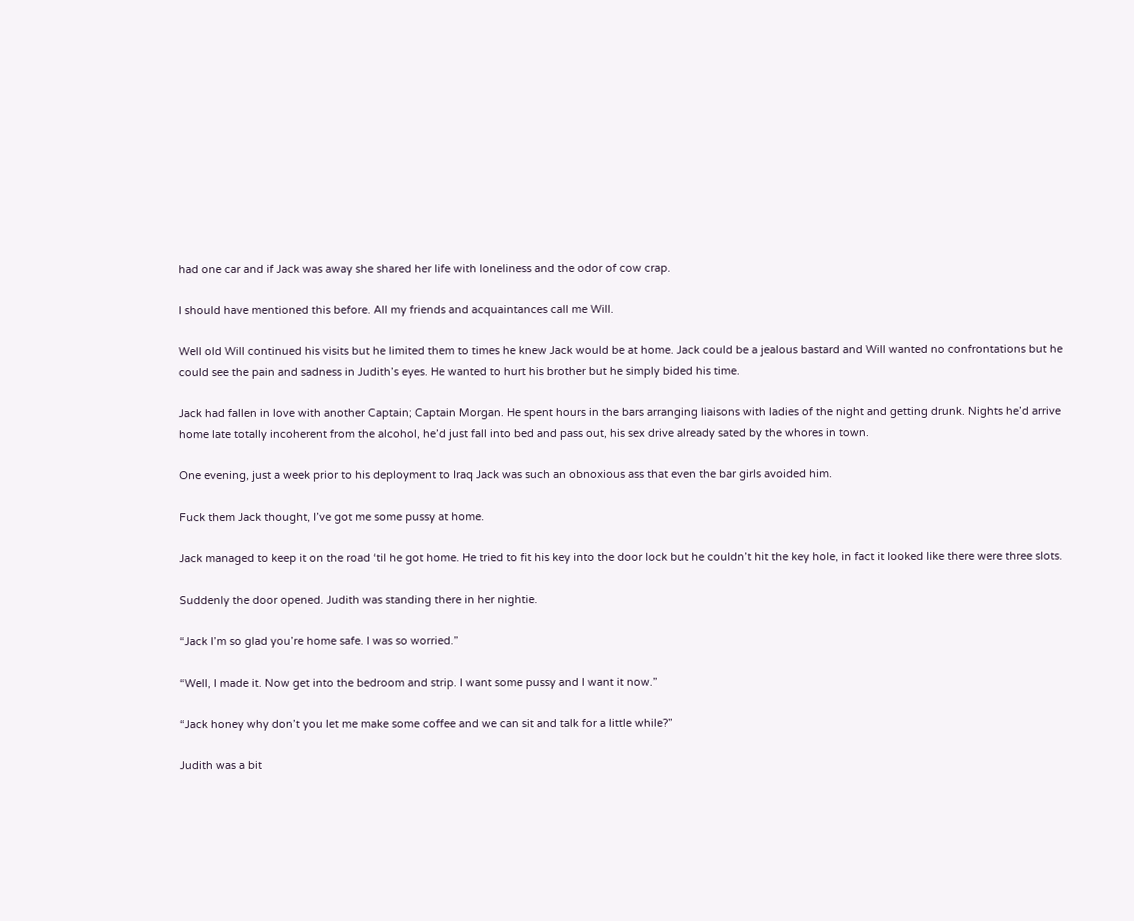had one car and if Jack was away she shared her life with loneliness and the odor of cow crap.

I should have mentioned this before. All my friends and acquaintances call me Will.

Well old Will continued his visits but he limited them to times he knew Jack would be at home. Jack could be a jealous bastard and Will wanted no confrontations but he could see the pain and sadness in Judith’s eyes. He wanted to hurt his brother but he simply bided his time.

Jack had fallen in love with another Captain; Captain Morgan. He spent hours in the bars arranging liaisons with ladies of the night and getting drunk. Nights he’d arrive home late totally incoherent from the alcohol, he’d just fall into bed and pass out, his sex drive already sated by the whores in town.

One evening, just a week prior to his deployment to Iraq Jack was such an obnoxious ass that even the bar girls avoided him.

Fuck them Jack thought, I’ve got me some pussy at home.

Jack managed to keep it on the road ‘til he got home. He tried to fit his key into the door lock but he couldn’t hit the key hole, in fact it looked like there were three slots.

Suddenly the door opened. Judith was standing there in her nightie.

“Jack I’m so glad you’re home safe. I was so worried.”

“Well, I made it. Now get into the bedroom and strip. I want some pussy and I want it now.”

“Jack honey why don’t you let me make some coffee and we can sit and talk for a little while?”

Judith was a bit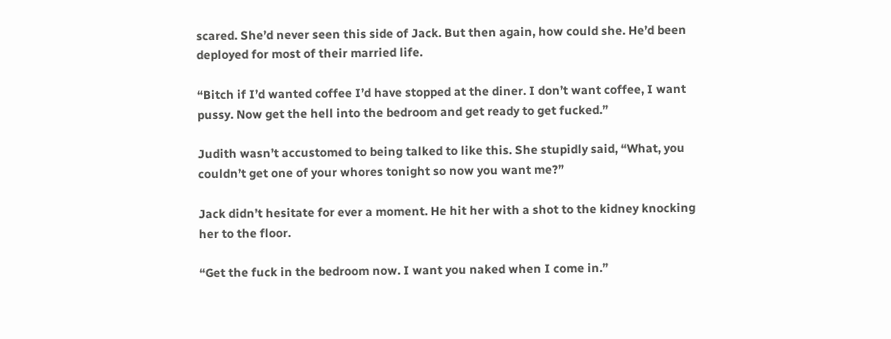scared. She’d never seen this side of Jack. But then again, how could she. He’d been deployed for most of their married life.

“Bitch if I’d wanted coffee I’d have stopped at the diner. I don’t want coffee, I want pussy. Now get the hell into the bedroom and get ready to get fucked.”

Judith wasn’t accustomed to being talked to like this. She stupidly said, “What, you couldn’t get one of your whores tonight so now you want me?”

Jack didn’t hesitate for ever a moment. He hit her with a shot to the kidney knocking her to the floor.

“Get the fuck in the bedroom now. I want you naked when I come in.”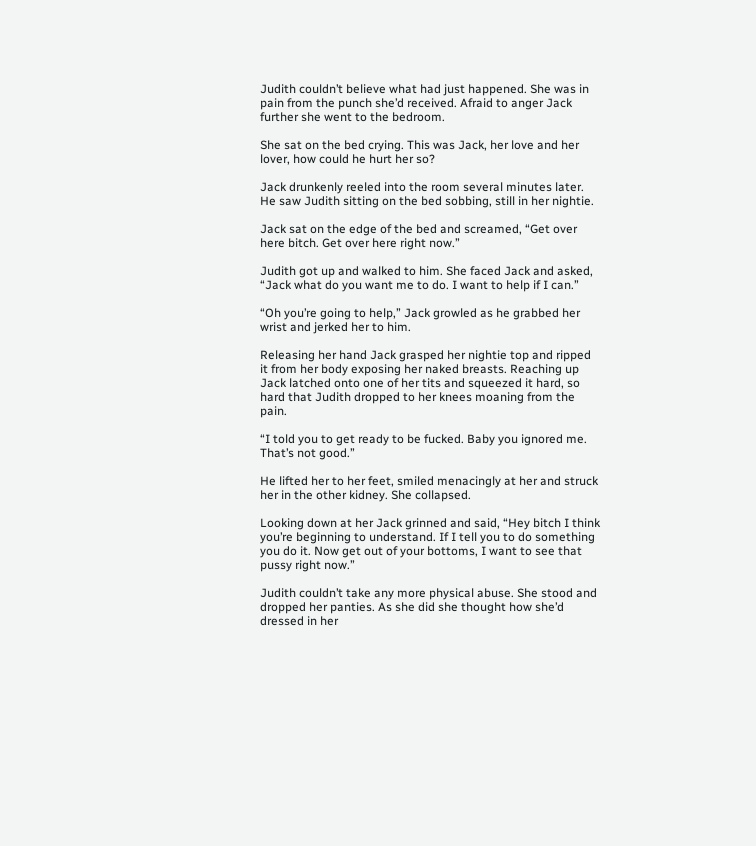Judith couldn’t believe what had just happened. She was in pain from the punch she’d received. Afraid to anger Jack further she went to the bedroom.

She sat on the bed crying. This was Jack, her love and her lover, how could he hurt her so?

Jack drunkenly reeled into the room several minutes later. He saw Judith sitting on the bed sobbing, still in her nightie.

Jack sat on the edge of the bed and screamed, “Get over here bitch. Get over here right now.”

Judith got up and walked to him. She faced Jack and asked, “Jack what do you want me to do. I want to help if I can.”

“Oh you’re going to help,” Jack growled as he grabbed her wrist and jerked her to him.

Releasing her hand Jack grasped her nightie top and ripped it from her body exposing her naked breasts. Reaching up Jack latched onto one of her tits and squeezed it hard, so hard that Judith dropped to her knees moaning from the pain.

“I told you to get ready to be fucked. Baby you ignored me. That’s not good.”

He lifted her to her feet, smiled menacingly at her and struck her in the other kidney. She collapsed.

Looking down at her Jack grinned and said, “Hey bitch I think you’re beginning to understand. If I tell you to do something you do it. Now get out of your bottoms, I want to see that pussy right now.”

Judith couldn’t take any more physical abuse. She stood and dropped her panties. As she did she thought how she’d dressed in her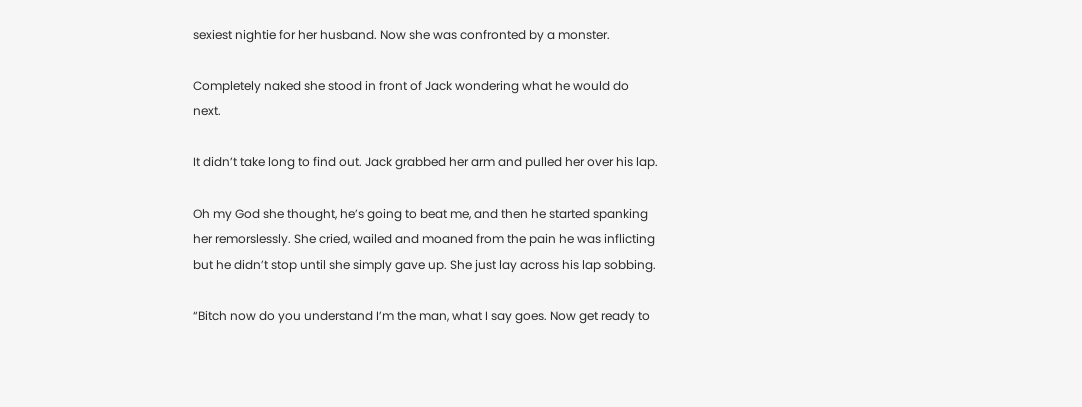sexiest nightie for her husband. Now she was confronted by a monster.

Completely naked she stood in front of Jack wondering what he would do next.

It didn’t take long to find out. Jack grabbed her arm and pulled her over his lap.

Oh my God she thought, he’s going to beat me, and then he started spanking her remorslessly. She cried, wailed and moaned from the pain he was inflicting but he didn’t stop until she simply gave up. She just lay across his lap sobbing.

“Bitch now do you understand I’m the man, what I say goes. Now get ready to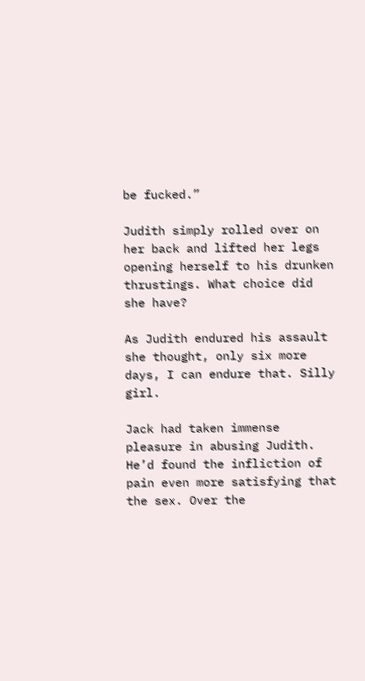be fucked.”

Judith simply rolled over on her back and lifted her legs opening herself to his drunken thrustings. What choice did she have?

As Judith endured his assault she thought, only six more days, I can endure that. Silly girl.

Jack had taken immense pleasure in abusing Judith. He’d found the infliction of pain even more satisfying that the sex. Over the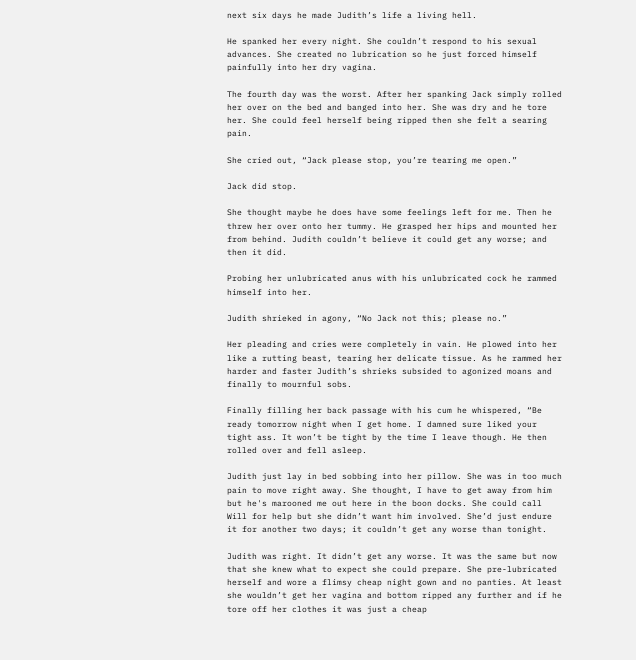next six days he made Judith’s life a living hell.

He spanked her every night. She couldn’t respond to his sexual advances. She created no lubrication so he just forced himself painfully into her dry vagina.

The fourth day was the worst. After her spanking Jack simply rolled her over on the bed and banged into her. She was dry and he tore her. She could feel herself being ripped then she felt a searing pain.

She cried out, “Jack please stop, you’re tearing me open.”

Jack did stop.

She thought maybe he does have some feelings left for me. Then he threw her over onto her tummy. He grasped her hips and mounted her from behind. Judith couldn’t believe it could get any worse; and then it did.

Probing her unlubricated anus with his unlubricated cock he rammed himself into her.

Judith shrieked in agony, “No Jack not this; please no.”

Her pleading and cries were completely in vain. He plowed into her like a rutting beast, tearing her delicate tissue. As he rammed her harder and faster Judith’s shrieks subsided to agonized moans and finally to mournful sobs.

Finally filling her back passage with his cum he whispered, “Be ready tomorrow night when I get home. I damned sure liked your tight ass. It won’t be tight by the time I leave though. He then rolled over and fell asleep.

Judith just lay in bed sobbing into her pillow. She was in too much pain to move right away. She thought, I have to get away from him but he's marooned me out here in the boon docks. She could call Will for help but she didn’t want him involved. She’d just endure it for another two days; it couldn’t get any worse than tonight.

Judith was right. It didn’t get any worse. It was the same but now that she knew what to expect she could prepare. She pre-lubricated herself and wore a flimsy cheap night gown and no panties. At least she wouldn’t get her vagina and bottom ripped any further and if he tore off her clothes it was just a cheap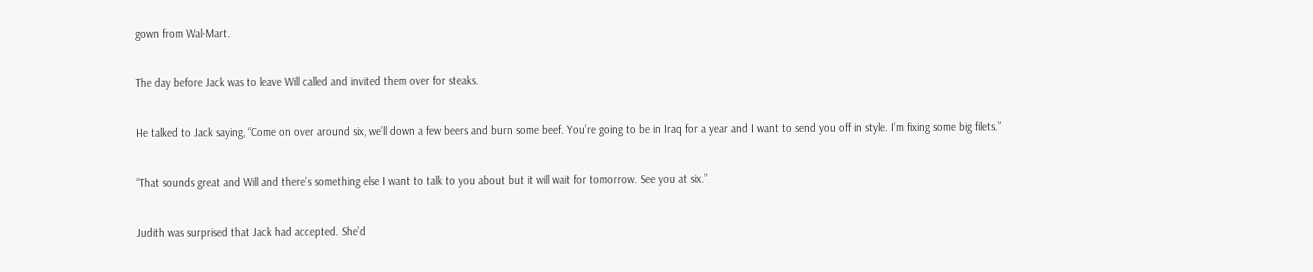gown from Wal-Mart.

The day before Jack was to leave Will called and invited them over for steaks.

He talked to Jack saying, “Come on over around six, we’ll down a few beers and burn some beef. You’re going to be in Iraq for a year and I want to send you off in style. I’m fixing some big filets.”

“That sounds great and Will and there’s something else I want to talk to you about but it will wait for tomorrow. See you at six.”

Judith was surprised that Jack had accepted. She’d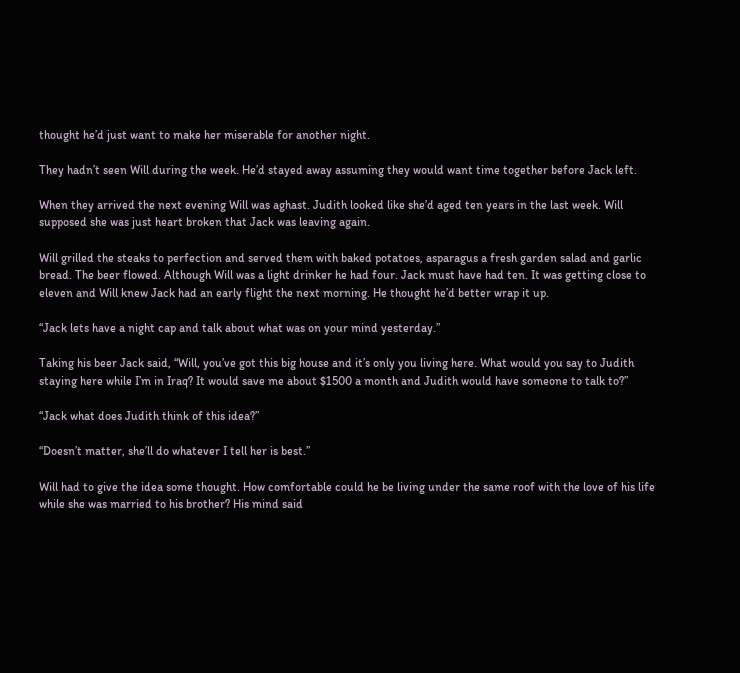thought he’d just want to make her miserable for another night.

They hadn’t seen Will during the week. He’d stayed away assuming they would want time together before Jack left.

When they arrived the next evening Will was aghast. Judith looked like she’d aged ten years in the last week. Will supposed she was just heart broken that Jack was leaving again.

Will grilled the steaks to perfection and served them with baked potatoes, asparagus a fresh garden salad and garlic bread. The beer flowed. Although Will was a light drinker he had four. Jack must have had ten. It was getting close to eleven and Will knew Jack had an early flight the next morning. He thought he’d better wrap it up.

“Jack lets have a night cap and talk about what was on your mind yesterday.”

Taking his beer Jack said, “Will, you’ve got this big house and it’s only you living here. What would you say to Judith staying here while I’m in Iraq? It would save me about $1500 a month and Judith would have someone to talk to?”

“Jack what does Judith think of this idea?”

“Doesn’t matter, she’ll do whatever I tell her is best.”

Will had to give the idea some thought. How comfortable could he be living under the same roof with the love of his life while she was married to his brother? His mind said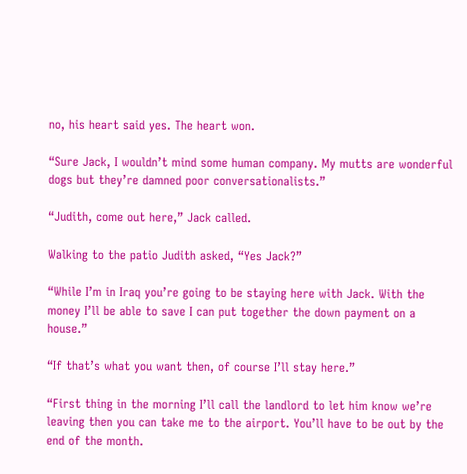no, his heart said yes. The heart won.

“Sure Jack, I wouldn’t mind some human company. My mutts are wonderful dogs but they’re damned poor conversationalists.”

“Judith, come out here,” Jack called.

Walking to the patio Judith asked, “Yes Jack?”

“While I’m in Iraq you’re going to be staying here with Jack. With the money I’ll be able to save I can put together the down payment on a house.”

“If that’s what you want then, of course I’ll stay here.”

“First thing in the morning I’ll call the landlord to let him know we’re leaving then you can take me to the airport. You’ll have to be out by the end of the month.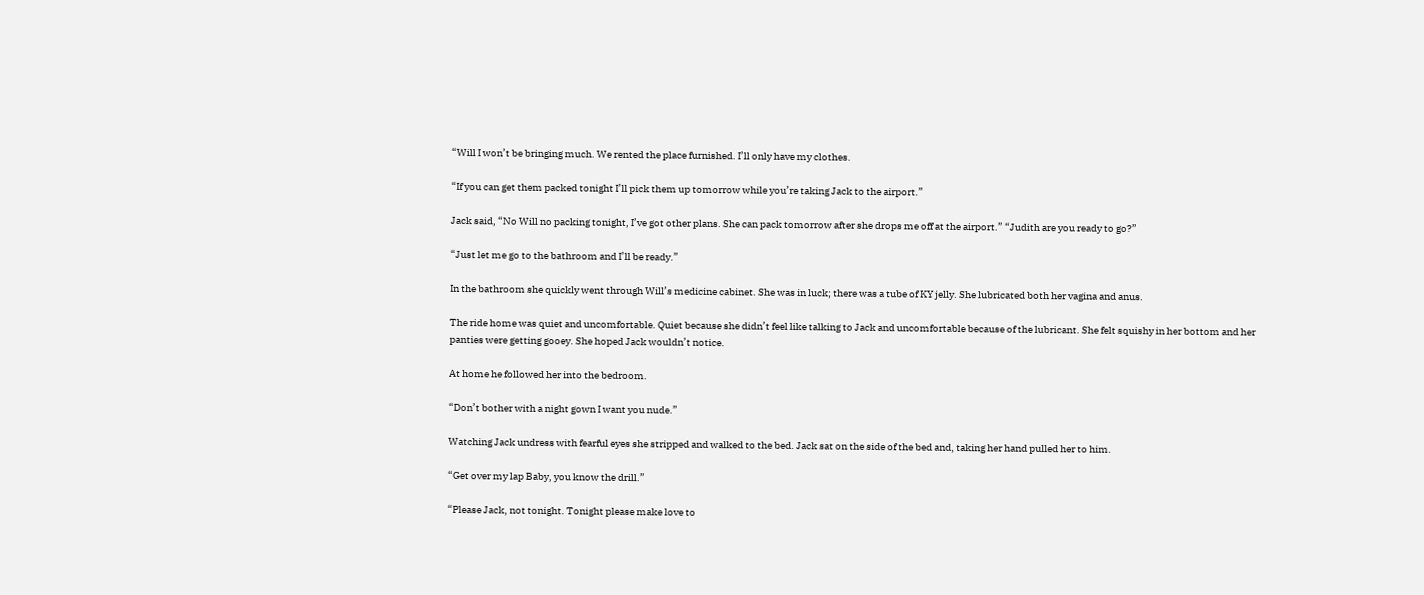“Will I won’t be bringing much. We rented the place furnished. I’ll only have my clothes.

“If you can get them packed tonight I’ll pick them up tomorrow while you’re taking Jack to the airport.”

Jack said, “No Will no packing tonight, I’ve got other plans. She can pack tomorrow after she drops me off at the airport.” “Judith are you ready to go?”

“Just let me go to the bathroom and I’ll be ready.”

In the bathroom she quickly went through Will’s medicine cabinet. She was in luck; there was a tube of KY jelly. She lubricated both her vagina and anus.

The ride home was quiet and uncomfortable. Quiet because she didn’t feel like talking to Jack and uncomfortable because of the lubricant. She felt squishy in her bottom and her panties were getting gooey. She hoped Jack wouldn’t notice.

At home he followed her into the bedroom.

“Don’t bother with a night gown I want you nude.”

Watching Jack undress with fearful eyes she stripped and walked to the bed. Jack sat on the side of the bed and, taking her hand pulled her to him.

“Get over my lap Baby, you know the drill.”

“Please Jack, not tonight. Tonight please make love to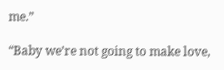me.”

“Baby we’re not going to make love,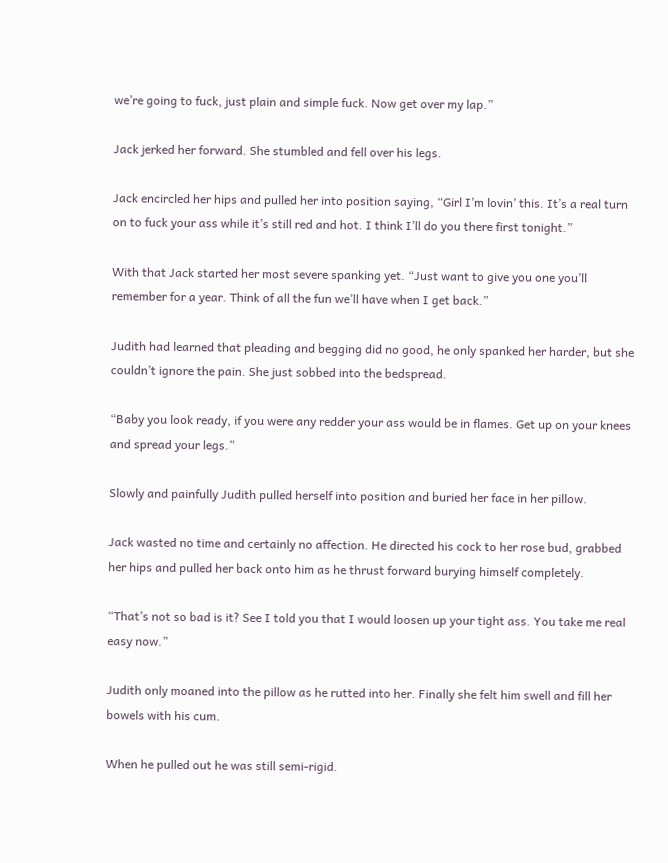we’re going to fuck, just plain and simple fuck. Now get over my lap.”

Jack jerked her forward. She stumbled and fell over his legs.

Jack encircled her hips and pulled her into position saying, “Girl I’m lovin’ this. It’s a real turn on to fuck your ass while it’s still red and hot. I think I’ll do you there first tonight.”

With that Jack started her most severe spanking yet. “Just want to give you one you’ll remember for a year. Think of all the fun we’ll have when I get back.”

Judith had learned that pleading and begging did no good, he only spanked her harder, but she couldn’t ignore the pain. She just sobbed into the bedspread.

“Baby you look ready, if you were any redder your ass would be in flames. Get up on your knees and spread your legs.”

Slowly and painfully Judith pulled herself into position and buried her face in her pillow.

Jack wasted no time and certainly no affection. He directed his cock to her rose bud, grabbed her hips and pulled her back onto him as he thrust forward burying himself completely.

“That’s not so bad is it? See I told you that I would loosen up your tight ass. You take me real easy now.”

Judith only moaned into the pillow as he rutted into her. Finally she felt him swell and fill her bowels with his cum.

When he pulled out he was still semi-rigid.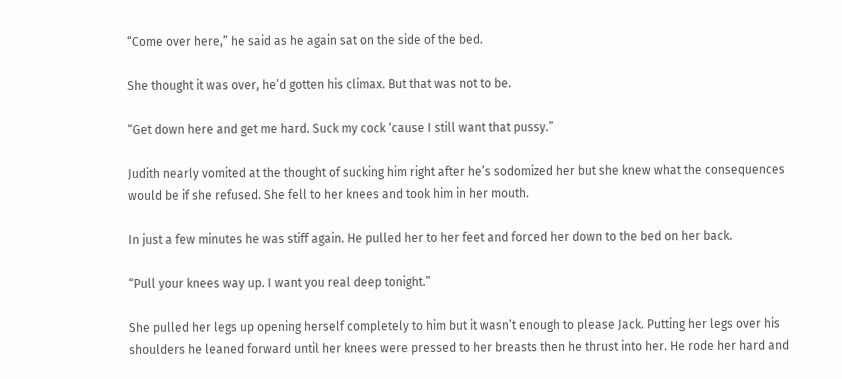“Come over here,” he said as he again sat on the side of the bed.

She thought it was over, he’d gotten his climax. But that was not to be.

“Get down here and get me hard. Suck my cock ‘cause I still want that pussy.”

Judith nearly vomited at the thought of sucking him right after he’s sodomized her but she knew what the consequences would be if she refused. She fell to her knees and took him in her mouth.

In just a few minutes he was stiff again. He pulled her to her feet and forced her down to the bed on her back.

“Pull your knees way up. I want you real deep tonight.”

She pulled her legs up opening herself completely to him but it wasn’t enough to please Jack. Putting her legs over his shoulders he leaned forward until her knees were pressed to her breasts then he thrust into her. He rode her hard and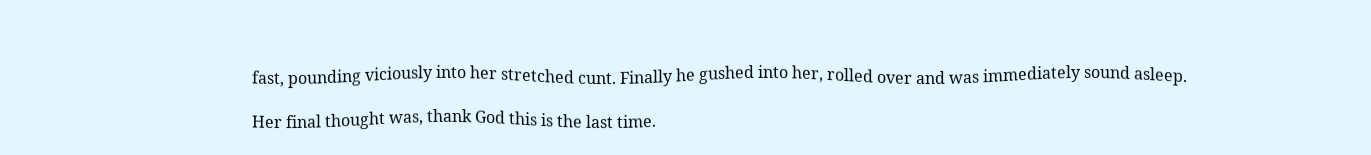fast, pounding viciously into her stretched cunt. Finally he gushed into her, rolled over and was immediately sound asleep.

Her final thought was, thank God this is the last time.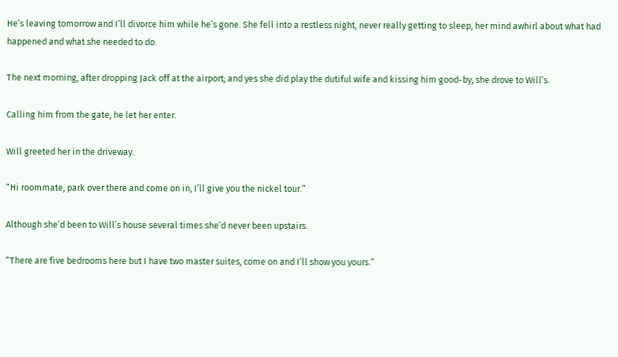He’s leaving tomorrow and I’ll divorce him while he’s gone. She fell into a restless night, never really getting to sleep, her mind awhirl about what had happened and what she needed to do.

The next morning, after dropping Jack off at the airport; and yes she did play the dutiful wife and kissing him good-by, she drove to Will’s.

Calling him from the gate, he let her enter.

Will greeted her in the driveway.

“Hi roommate, park over there and come on in, I’ll give you the nickel tour.”

Although she’d been to Will’s house several times she’d never been upstairs.

“There are five bedrooms here but I have two master suites, come on and I’ll show you yours.”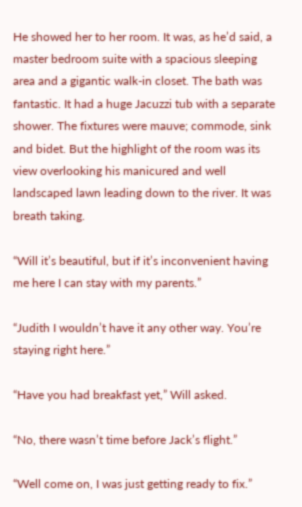He showed her to her room. It was, as he’d said, a master bedroom suite with a spacious sleeping area and a gigantic walk-in closet. The bath was fantastic. It had a huge Jacuzzi tub with a separate shower. The fixtures were mauve; commode, sink and bidet. But the highlight of the room was its view overlooking his manicured and well landscaped lawn leading down to the river. It was breath taking.

“Will it’s beautiful, but if it’s inconvenient having me here I can stay with my parents.”

“Judith I wouldn’t have it any other way. You’re staying right here.”

“Have you had breakfast yet,” Will asked.

“No, there wasn’t time before Jack’s flight.”

“Well come on, I was just getting ready to fix.”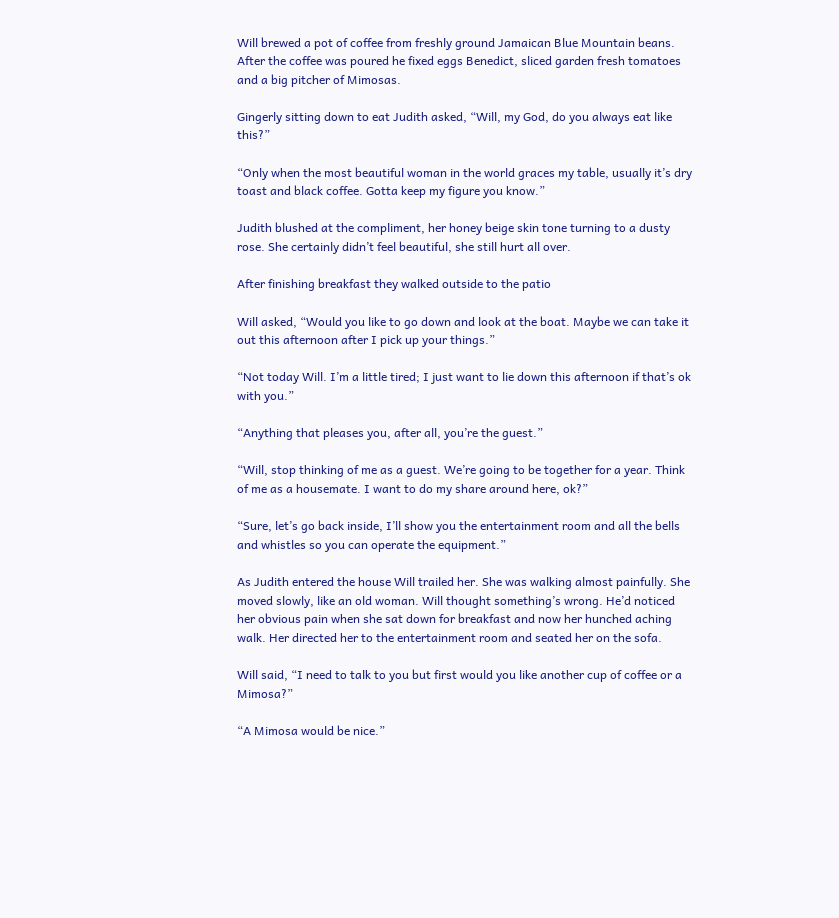Will brewed a pot of coffee from freshly ground Jamaican Blue Mountain beans. After the coffee was poured he fixed eggs Benedict, sliced garden fresh tomatoes and a big pitcher of Mimosas.

Gingerly sitting down to eat Judith asked, “Will, my God, do you always eat like this?”

“Only when the most beautiful woman in the world graces my table, usually it’s dry toast and black coffee. Gotta keep my figure you know.”

Judith blushed at the compliment, her honey beige skin tone turning to a dusty rose. She certainly didn’t feel beautiful, she still hurt all over.

After finishing breakfast they walked outside to the patio

Will asked, “Would you like to go down and look at the boat. Maybe we can take it out this afternoon after I pick up your things.”

“Not today Will. I’m a little tired; I just want to lie down this afternoon if that’s ok with you.”

“Anything that pleases you, after all, you’re the guest.”

“Will, stop thinking of me as a guest. We’re going to be together for a year. Think of me as a housemate. I want to do my share around here, ok?”

“Sure, let’s go back inside, I’ll show you the entertainment room and all the bells and whistles so you can operate the equipment.”

As Judith entered the house Will trailed her. She was walking almost painfully. She moved slowly, like an old woman. Will thought something’s wrong. He’d noticed her obvious pain when she sat down for breakfast and now her hunched aching walk. Her directed her to the entertainment room and seated her on the sofa.

Will said, “I need to talk to you but first would you like another cup of coffee or a Mimosa?”

“A Mimosa would be nice.”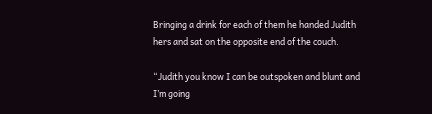Bringing a drink for each of them he handed Judith hers and sat on the opposite end of the couch.

“Judith you know I can be outspoken and blunt and I’m going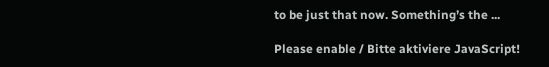to be just that now. Something’s the ...

Please enable / Bitte aktiviere JavaScript!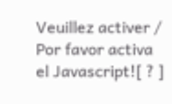Veuillez activer / Por favor activa el Javascript![ ? ]